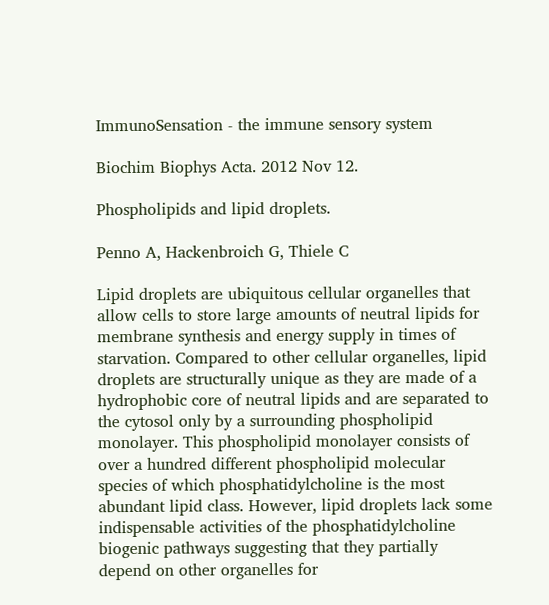ImmunoSensation - the immune sensory system

Biochim Biophys Acta. 2012 Nov 12.

Phospholipids and lipid droplets.

Penno A, Hackenbroich G, Thiele C

Lipid droplets are ubiquitous cellular organelles that allow cells to store large amounts of neutral lipids for membrane synthesis and energy supply in times of starvation. Compared to other cellular organelles, lipid droplets are structurally unique as they are made of a hydrophobic core of neutral lipids and are separated to the cytosol only by a surrounding phospholipid monolayer. This phospholipid monolayer consists of over a hundred different phospholipid molecular species of which phosphatidylcholine is the most abundant lipid class. However, lipid droplets lack some indispensable activities of the phosphatidylcholine biogenic pathways suggesting that they partially depend on other organelles for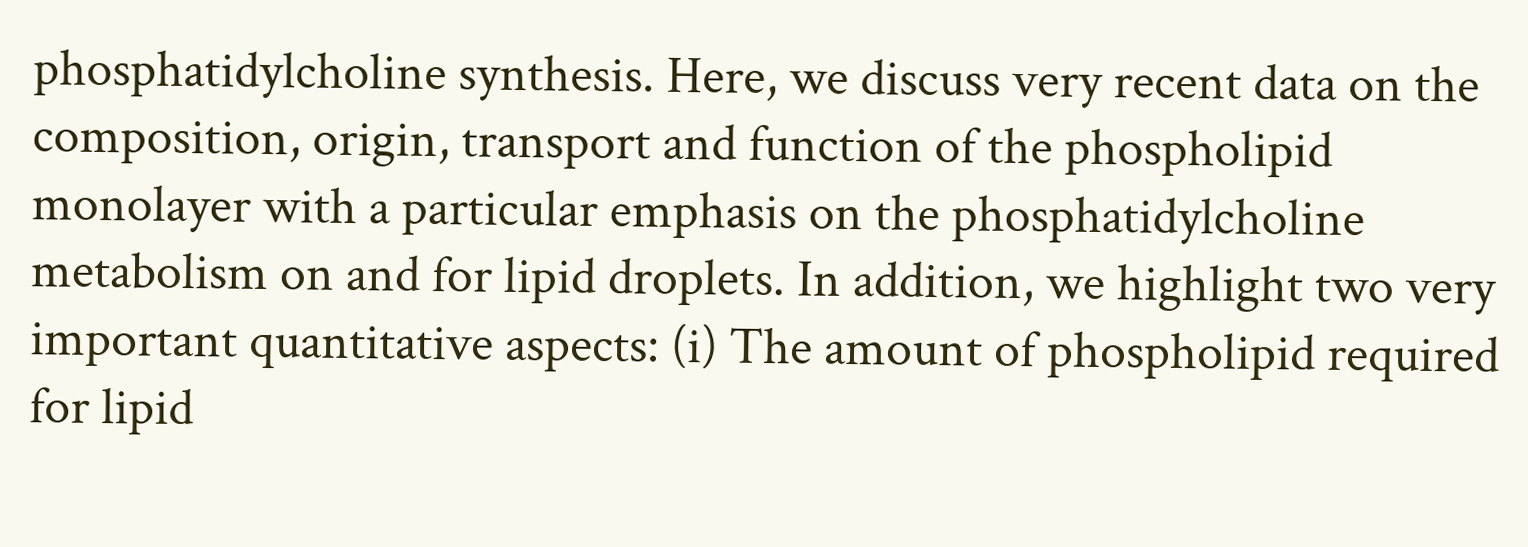phosphatidylcholine synthesis. Here, we discuss very recent data on the composition, origin, transport and function of the phospholipid monolayer with a particular emphasis on the phosphatidylcholine metabolism on and for lipid droplets. In addition, we highlight two very important quantitative aspects: (i) The amount of phospholipid required for lipid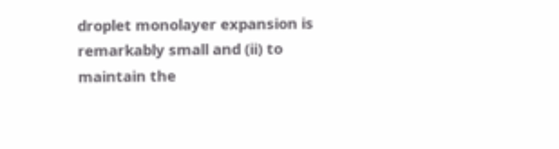droplet monolayer expansion is remarkably small and (ii) to maintain the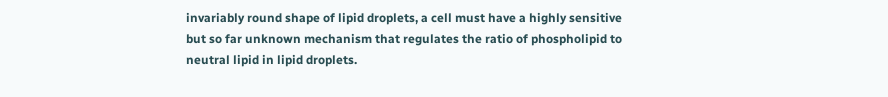invariably round shape of lipid droplets, a cell must have a highly sensitive but so far unknown mechanism that regulates the ratio of phospholipid to neutral lipid in lipid droplets.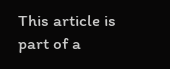This article is part of a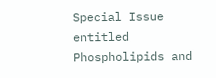Special Issue entitled Phospholipids and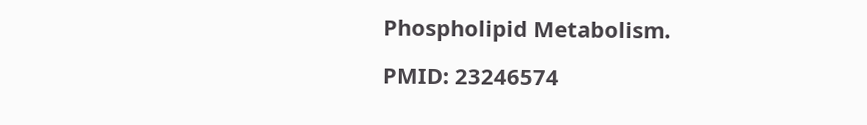Phospholipid Metabolism.

PMID: 23246574